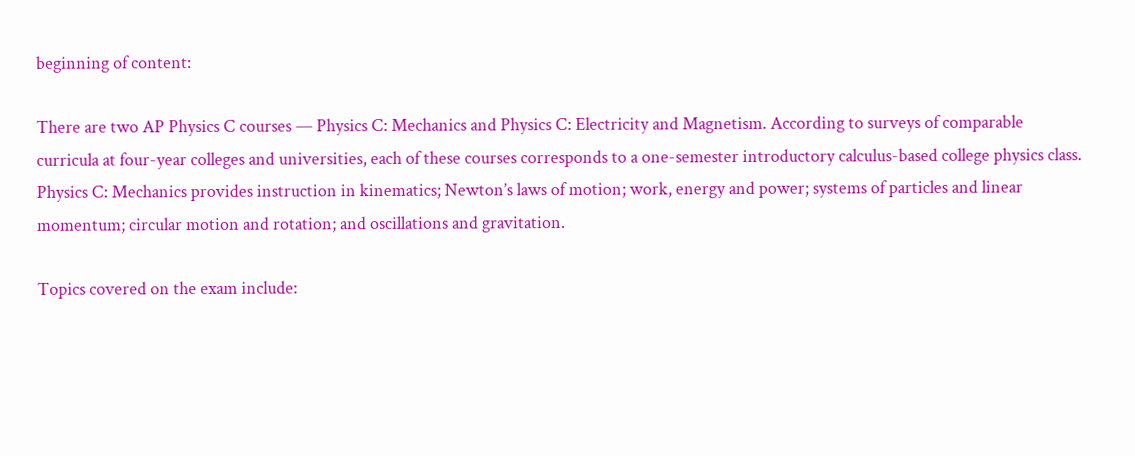beginning of content:

There are two AP Physics C courses — Physics C: Mechanics and Physics C: Electricity and Magnetism. According to surveys of comparable curricula at four-year colleges and universities, each of these courses corresponds to a one-semester introductory calculus-based college physics class. Physics C: Mechanics provides instruction in kinematics; Newton’s laws of motion; work, energy and power; systems of particles and linear momentum; circular motion and rotation; and oscillations and gravitation.

Topics covered on the exam include: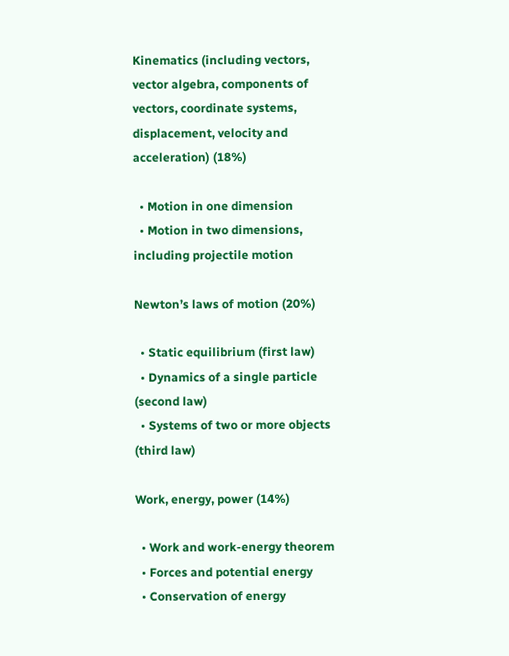Kinematics (including vectors, vector algebra, components of vectors, coordinate systems, displacement, velocity and acceleration) (18%)

  • Motion in one dimension
  • Motion in two dimensions, including projectile motion

Newton’s laws of motion (20%)

  • Static equilibrium (first law)
  • Dynamics of a single particle (second law)
  • Systems of two or more objects (third law)

Work, energy, power (14%)

  • Work and work-energy theorem
  • Forces and potential energy
  • Conservation of energy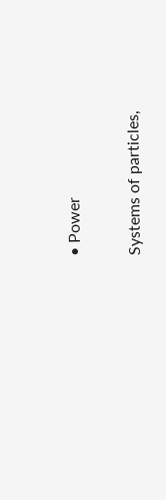• Power

Systems of particles,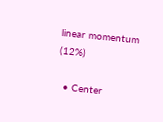linear momentum (12%)

  • Center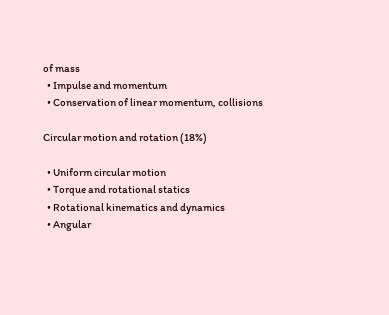of mass
  • Impulse and momentum
  • Conservation of linear momentum, collisions

Circular motion and rotation (18%)

  • Uniform circular motion
  • Torque and rotational statics
  • Rotational kinematics and dynamics
  • Angular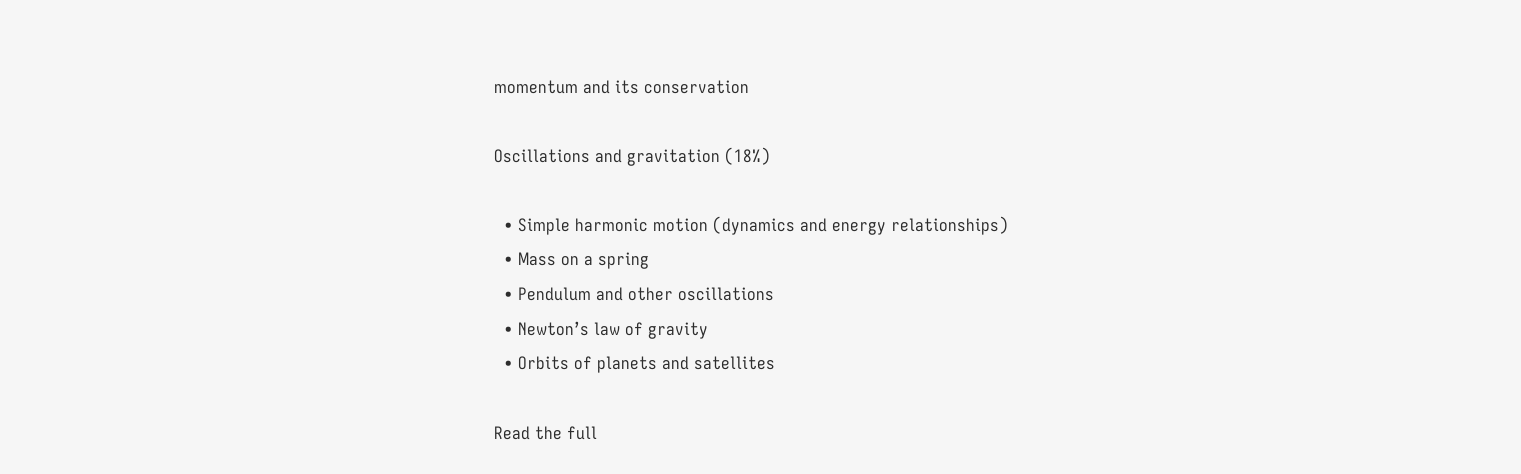momentum and its conservation

Oscillations and gravitation (18%)

  • Simple harmonic motion (dynamics and energy relationships)
  • Mass on a spring
  • Pendulum and other oscillations
  • Newton’s law of gravity
  • Orbits of planets and satellites

Read the full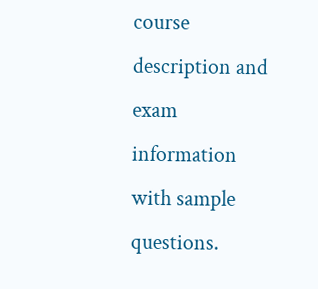course description and exam information with sample questions.